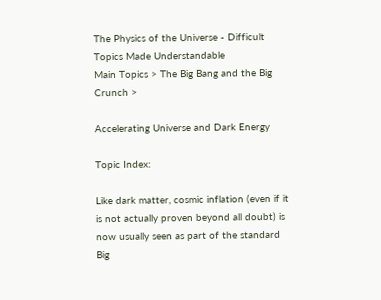The Physics of the Universe - Difficult Topics Made Understandable
Main Topics > The Big Bang and the Big Crunch >

Accelerating Universe and Dark Energy

Topic Index:

Like dark matter, cosmic inflation (even if it is not actually proven beyond all doubt) is now usually seen as part of the standard Big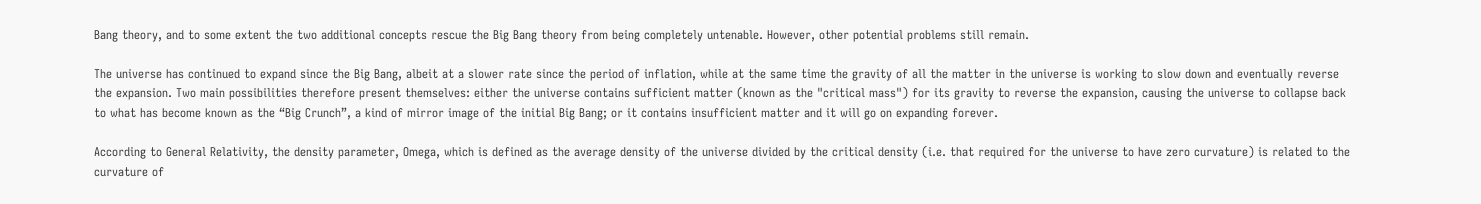Bang theory, and to some extent the two additional concepts rescue the Big Bang theory from being completely untenable. However, other potential problems still remain.

The universe has continued to expand since the Big Bang, albeit at a slower rate since the period of inflation, while at the same time the gravity of all the matter in the universe is working to slow down and eventually reverse the expansion. Two main possibilities therefore present themselves: either the universe contains sufficient matter (known as the "critical mass") for its gravity to reverse the expansion, causing the universe to collapse back to what has become known as the “Big Crunch”, a kind of mirror image of the initial Big Bang; or it contains insufficient matter and it will go on expanding forever.

According to General Relativity, the density parameter, Omega, which is defined as the average density of the universe divided by the critical density (i.e. that required for the universe to have zero curvature) is related to the curvature of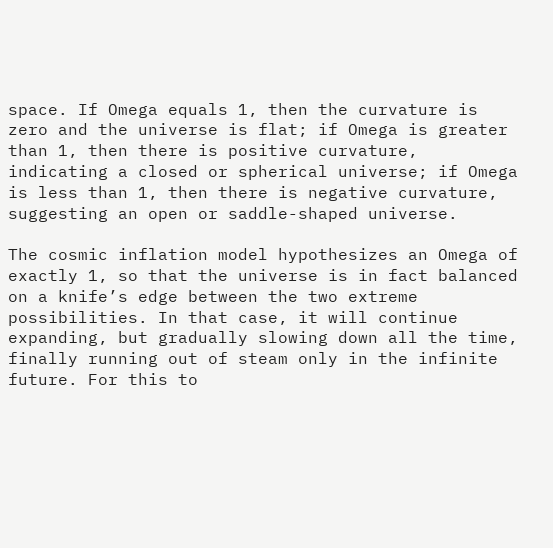space. If Omega equals 1, then the curvature is zero and the universe is flat; if Omega is greater than 1, then there is positive curvature, indicating a closed or spherical universe; if Omega is less than 1, then there is negative curvature, suggesting an open or saddle-shaped universe.

The cosmic inflation model hypothesizes an Omega of exactly 1, so that the universe is in fact balanced on a knife’s edge between the two extreme possibilities. In that case, it will continue expanding, but gradually slowing down all the time, finally running out of steam only in the infinite future. For this to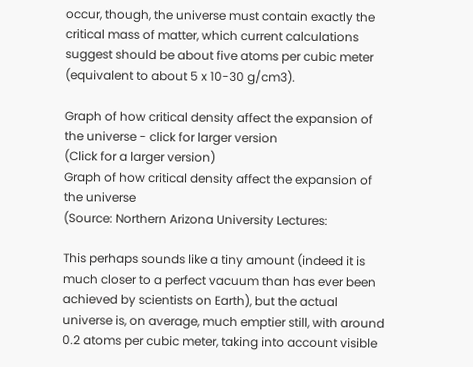occur, though, the universe must contain exactly the critical mass of matter, which current calculations suggest should be about five atoms per cubic meter (equivalent to about 5 x 10-30 g/cm3).

Graph of how critical density affect the expansion of the universe - click for larger version
(Click for a larger version)
Graph of how critical density affect the expansion of the universe
(Source: Northern Arizona University Lectures:

This perhaps sounds like a tiny amount (indeed it is much closer to a perfect vacuum than has ever been achieved by scientists on Earth), but the actual universe is, on average, much emptier still, with around 0.2 atoms per cubic meter, taking into account visible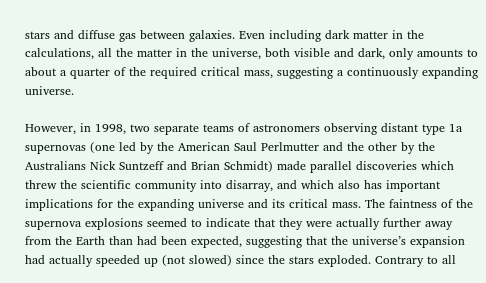stars and diffuse gas between galaxies. Even including dark matter in the calculations, all the matter in the universe, both visible and dark, only amounts to about a quarter of the required critical mass, suggesting a continuously expanding universe.

However, in 1998, two separate teams of astronomers observing distant type 1a supernovas (one led by the American Saul Perlmutter and the other by the Australians Nick Suntzeff and Brian Schmidt) made parallel discoveries which threw the scientific community into disarray, and which also has important implications for the expanding universe and its critical mass. The faintness of the supernova explosions seemed to indicate that they were actually further away from the Earth than had been expected, suggesting that the universe’s expansion had actually speeded up (not slowed) since the stars exploded. Contrary to all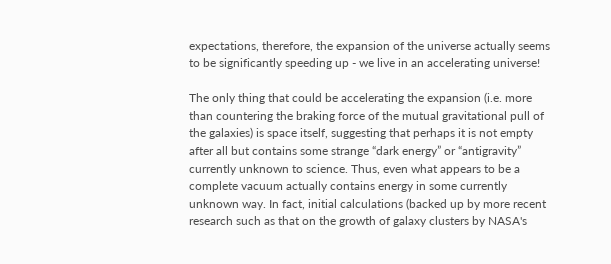expectations, therefore, the expansion of the universe actually seems to be significantly speeding up - we live in an accelerating universe!

The only thing that could be accelerating the expansion (i.e. more than countering the braking force of the mutual gravitational pull of the galaxies) is space itself, suggesting that perhaps it is not empty after all but contains some strange “dark energy” or “antigravity” currently unknown to science. Thus, even what appears to be a complete vacuum actually contains energy in some currently unknown way. In fact, initial calculations (backed up by more recent research such as that on the growth of galaxy clusters by NASA's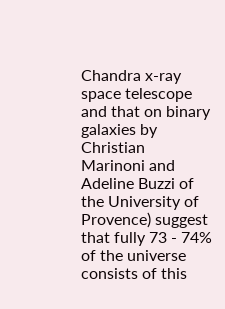Chandra x-ray space telescope and that on binary galaxies by Christian Marinoni and Adeline Buzzi of the University of Provence) suggest that fully 73 - 74% of the universe consists of this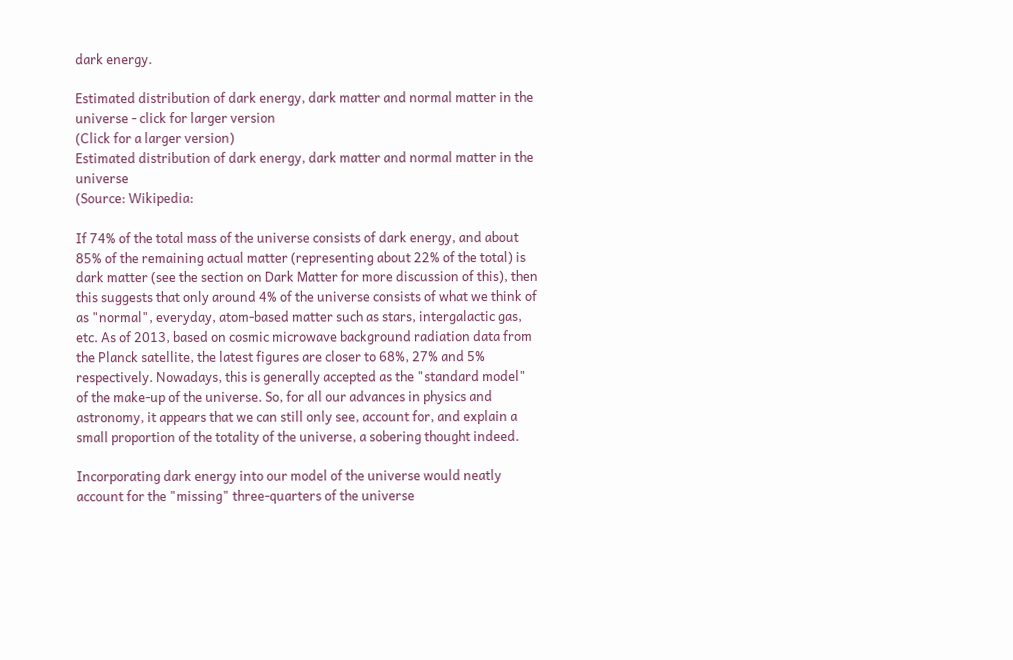dark energy.

Estimated distribution of dark energy, dark matter and normal matter in the universe - click for larger version
(Click for a larger version)
Estimated distribution of dark energy, dark matter and normal matter in the universe
(Source: Wikipedia:

If 74% of the total mass of the universe consists of dark energy, and about 85% of the remaining actual matter (representing about 22% of the total) is dark matter (see the section on Dark Matter for more discussion of this), then this suggests that only around 4% of the universe consists of what we think of as "normal", everyday, atom-based matter such as stars, intergalactic gas, etc. As of 2013, based on cosmic microwave background radiation data from the Planck satellite, the latest figures are closer to 68%, 27% and 5% respectively. Nowadays, this is generally accepted as the "standard model" of the make-up of the universe. So, for all our advances in physics and astronomy, it appears that we can still only see, account for, and explain a small proportion of the totality of the universe, a sobering thought indeed.

Incorporating dark energy into our model of the universe would neatly account for the "missing" three-quarters of the universe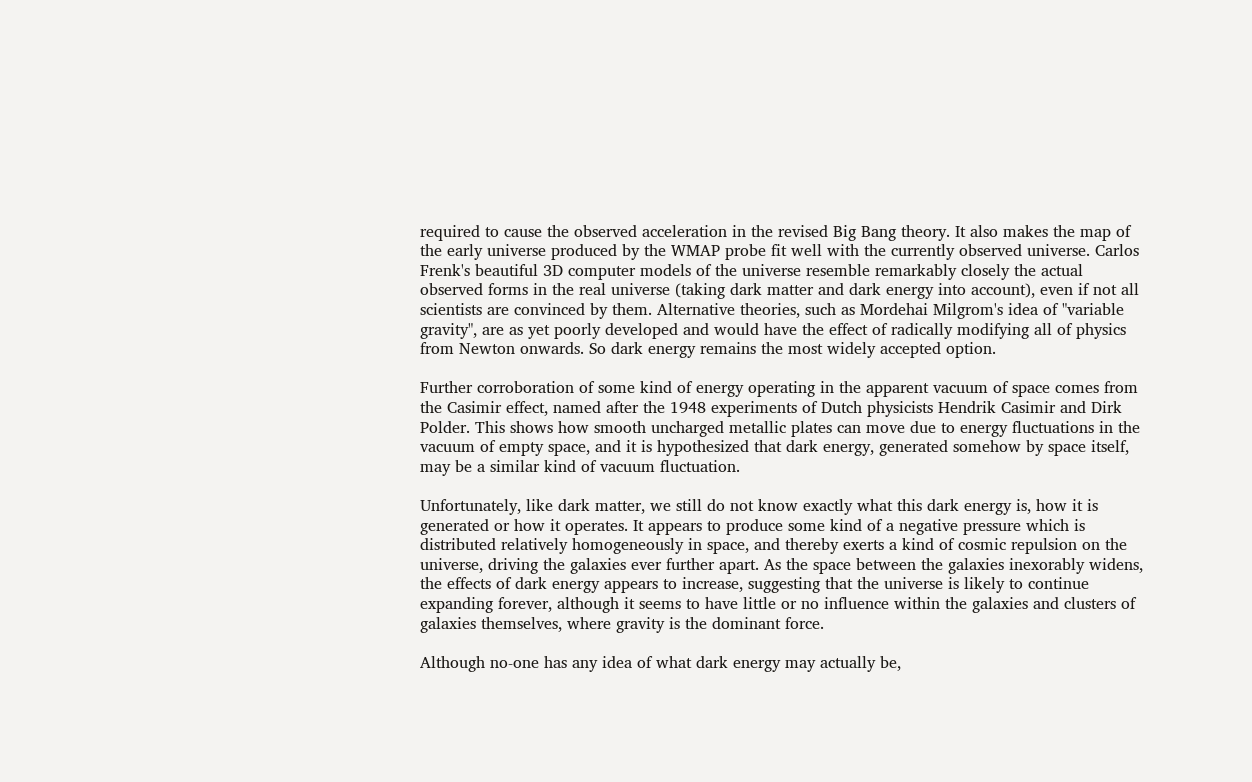required to cause the observed acceleration in the revised Big Bang theory. It also makes the map of the early universe produced by the WMAP probe fit well with the currently observed universe. Carlos Frenk's beautiful 3D computer models of the universe resemble remarkably closely the actual observed forms in the real universe (taking dark matter and dark energy into account), even if not all scientists are convinced by them. Alternative theories, such as Mordehai Milgrom's idea of "variable gravity", are as yet poorly developed and would have the effect of radically modifying all of physics from Newton onwards. So dark energy remains the most widely accepted option.

Further corroboration of some kind of energy operating in the apparent vacuum of space comes from the Casimir effect, named after the 1948 experiments of Dutch physicists Hendrik Casimir and Dirk Polder. This shows how smooth uncharged metallic plates can move due to energy fluctuations in the vacuum of empty space, and it is hypothesized that dark energy, generated somehow by space itself, may be a similar kind of vacuum fluctuation.

Unfortunately, like dark matter, we still do not know exactly what this dark energy is, how it is generated or how it operates. It appears to produce some kind of a negative pressure which is distributed relatively homogeneously in space, and thereby exerts a kind of cosmic repulsion on the universe, driving the galaxies ever further apart. As the space between the galaxies inexorably widens, the effects of dark energy appears to increase, suggesting that the universe is likely to continue expanding forever, although it seems to have little or no influence within the galaxies and clusters of galaxies themselves, where gravity is the dominant force.

Although no-one has any idea of what dark energy may actually be,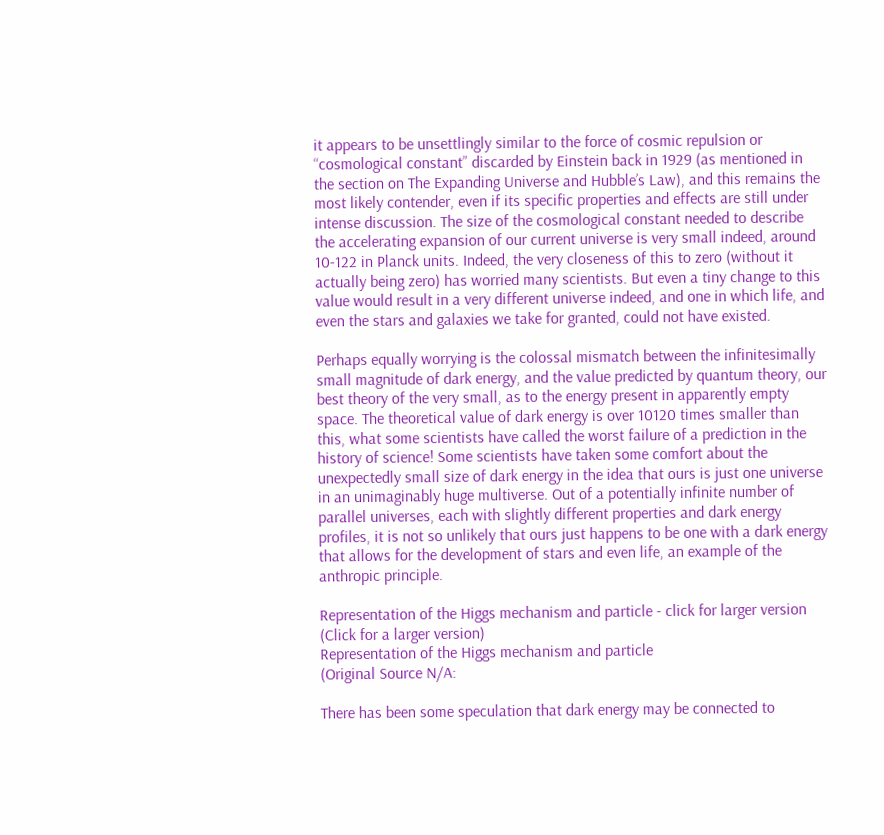it appears to be unsettlingly similar to the force of cosmic repulsion or “cosmological constant” discarded by Einstein back in 1929 (as mentioned in the section on The Expanding Universe and Hubble’s Law), and this remains the most likely contender, even if its specific properties and effects are still under intense discussion. The size of the cosmological constant needed to describe the accelerating expansion of our current universe is very small indeed, around 10-122 in Planck units. Indeed, the very closeness of this to zero (without it actually being zero) has worried many scientists. But even a tiny change to this value would result in a very different universe indeed, and one in which life, and even the stars and galaxies we take for granted, could not have existed.

Perhaps equally worrying is the colossal mismatch between the infinitesimally small magnitude of dark energy, and the value predicted by quantum theory, our best theory of the very small, as to the energy present in apparently empty space. The theoretical value of dark energy is over 10120 times smaller than this, what some scientists have called the worst failure of a prediction in the history of science! Some scientists have taken some comfort about the unexpectedly small size of dark energy in the idea that ours is just one universe in an unimaginably huge multiverse. Out of a potentially infinite number of parallel universes, each with slightly different properties and dark energy profiles, it is not so unlikely that ours just happens to be one with a dark energy that allows for the development of stars and even life, an example of the anthropic principle.

Representation of the Higgs mechanism and particle - click for larger version
(Click for a larger version)
Representation of the Higgs mechanism and particle
(Original Source N/A:

There has been some speculation that dark energy may be connected to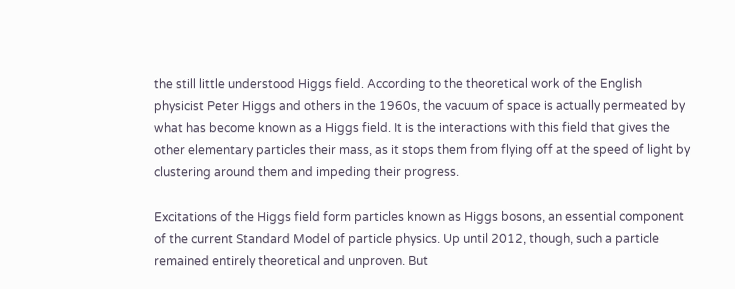the still little understood Higgs field. According to the theoretical work of the English physicist Peter Higgs and others in the 1960s, the vacuum of space is actually permeated by what has become known as a Higgs field. It is the interactions with this field that gives the other elementary particles their mass, as it stops them from flying off at the speed of light by clustering around them and impeding their progress.

Excitations of the Higgs field form particles known as Higgs bosons, an essential component of the current Standard Model of particle physics. Up until 2012, though, such a particle remained entirely theoretical and unproven. But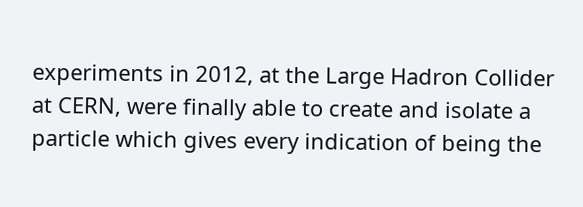experiments in 2012, at the Large Hadron Collider at CERN, were finally able to create and isolate a particle which gives every indication of being the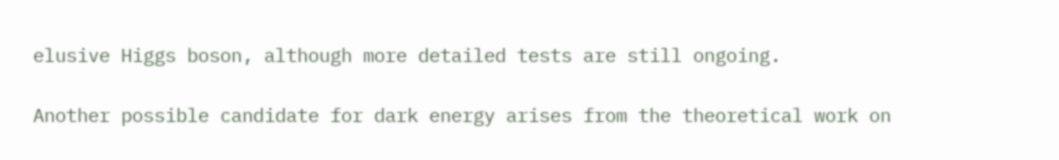elusive Higgs boson, although more detailed tests are still ongoing.

Another possible candidate for dark energy arises from the theoretical work on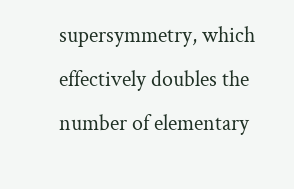supersymmetry, which effectively doubles the number of elementary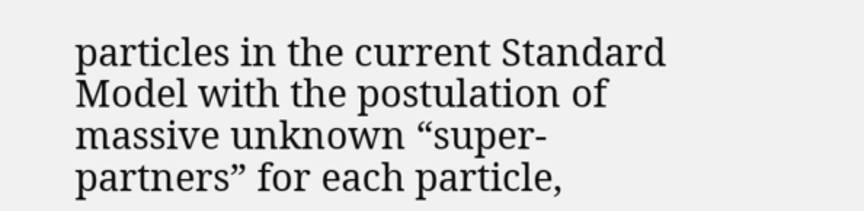particles in the current Standard Model with the postulation of massive unknown “super-partners” for each particle,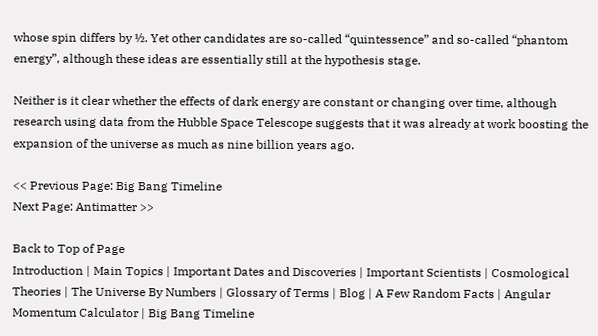whose spin differs by ½. Yet other candidates are so-called “quintessence” and so-called “phantom energy”, although these ideas are essentially still at the hypothesis stage.

Neither is it clear whether the effects of dark energy are constant or changing over time, although research using data from the Hubble Space Telescope suggests that it was already at work boosting the expansion of the universe as much as nine billion years ago.

<< Previous Page: Big Bang Timeline
Next Page: Antimatter >>

Back to Top of Page
Introduction | Main Topics | Important Dates and Discoveries | Important Scientists | Cosmological Theories | The Universe By Numbers | Glossary of Terms | Blog | A Few Random Facts | Angular Momentum Calculator | Big Bang Timeline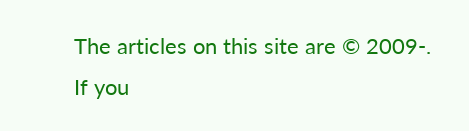The articles on this site are © 2009-.
If you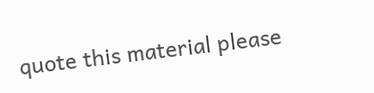quote this material please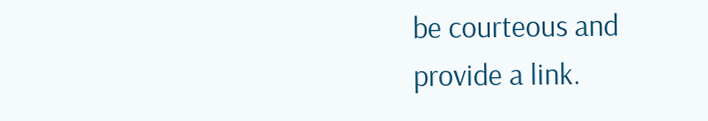be courteous and provide a link.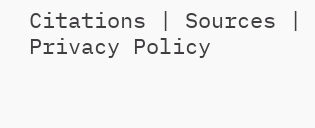Citations | Sources | Privacy Policy